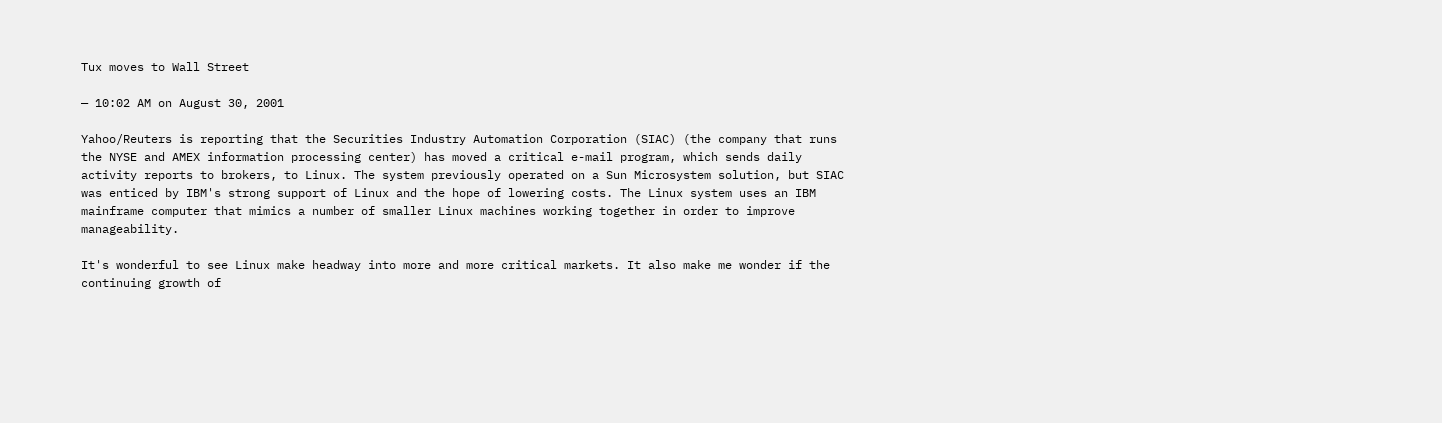Tux moves to Wall Street

— 10:02 AM on August 30, 2001

Yahoo/Reuters is reporting that the Securities Industry Automation Corporation (SIAC) (the company that runs the NYSE and AMEX information processing center) has moved a critical e-mail program, which sends daily activity reports to brokers, to Linux. The system previously operated on a Sun Microsystem solution, but SIAC was enticed by IBM's strong support of Linux and the hope of lowering costs. The Linux system uses an IBM mainframe computer that mimics a number of smaller Linux machines working together in order to improve manageability.

It's wonderful to see Linux make headway into more and more critical markets. It also make me wonder if the continuing growth of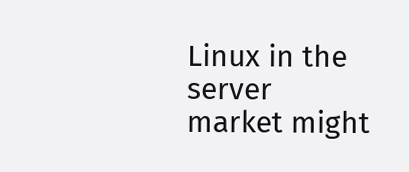Linux in the server market might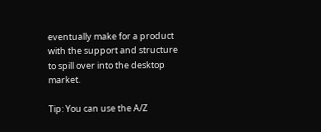eventually make for a product with the support and structure to spill over into the desktop market.

Tip: You can use the A/Z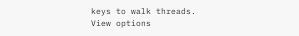keys to walk threads.
View options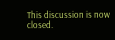This discussion is now closed.